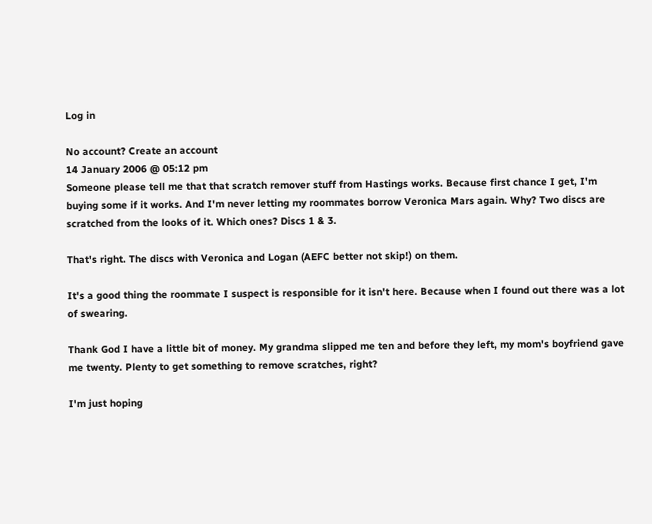Log in

No account? Create an account
14 January 2006 @ 05:12 pm
Someone please tell me that that scratch remover stuff from Hastings works. Because first chance I get, I'm buying some if it works. And I'm never letting my roommates borrow Veronica Mars again. Why? Two discs are scratched from the looks of it. Which ones? Discs 1 & 3.

That's right. The discs with Veronica and Logan (AEFC better not skip!) on them.

It's a good thing the roommate I suspect is responsible for it isn't here. Because when I found out there was a lot of swearing.

Thank God I have a little bit of money. My grandma slipped me ten and before they left, my mom's boyfriend gave me twenty. Plenty to get something to remove scratches, right?

I'm just hoping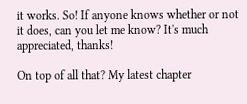it works. So! If anyone knows whether or not it does, can you let me know? It's much appreciated, thanks!

On top of all that? My latest chapter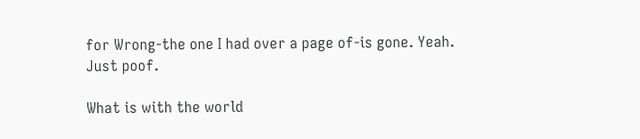for Wrong-the one I had over a page of-is gone. Yeah. Just poof.

What is with the world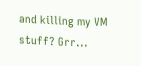and killing my VM stuff? Grr...